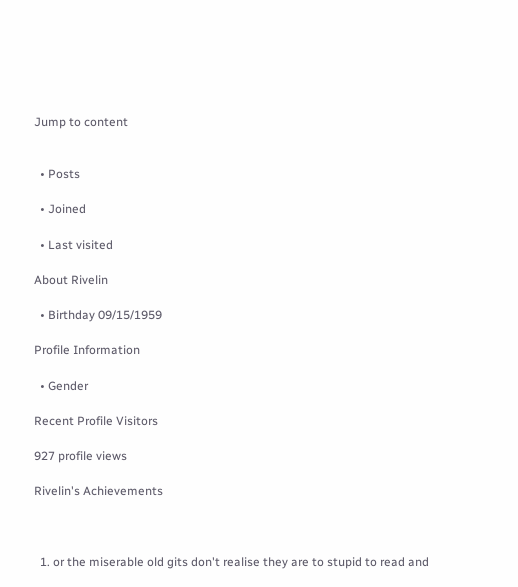Jump to content


  • Posts

  • Joined

  • Last visited

About Rivelin

  • Birthday 09/15/1959

Profile Information

  • Gender

Recent Profile Visitors

927 profile views

Rivelin's Achievements



  1. or the miserable old gits don't realise they are to stupid to read and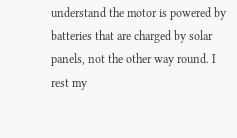understand the motor is powered by batteries that are charged by solar panels, not the other way round. I rest my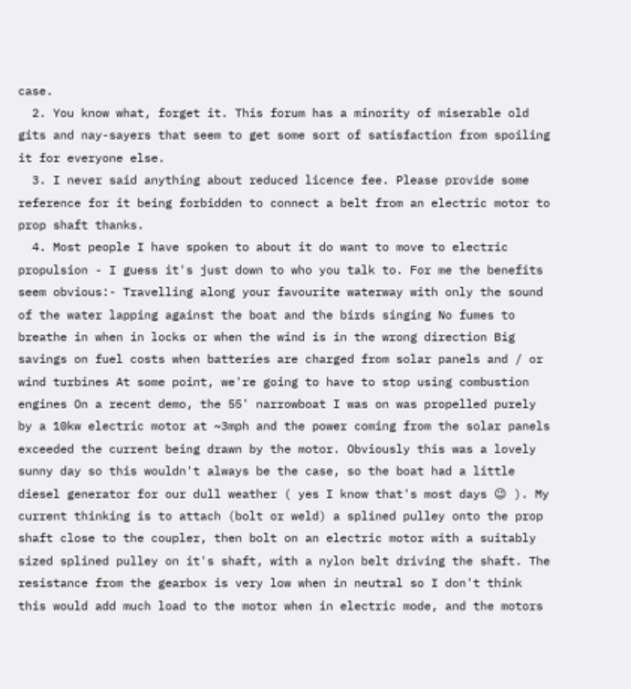case.
  2. You know what, forget it. This forum has a minority of miserable old gits and nay-sayers that seem to get some sort of satisfaction from spoiling it for everyone else.
  3. I never said anything about reduced licence fee. Please provide some reference for it being forbidden to connect a belt from an electric motor to prop shaft thanks.
  4. Most people I have spoken to about it do want to move to electric propulsion - I guess it's just down to who you talk to. For me the benefits seem obvious:- Travelling along your favourite waterway with only the sound of the water lapping against the boat and the birds singing No fumes to breathe in when in locks or when the wind is in the wrong direction Big savings on fuel costs when batteries are charged from solar panels and / or wind turbines At some point, we're going to have to stop using combustion engines On a recent demo, the 55' narrowboat I was on was propelled purely by a 10kw electric motor at ~3mph and the power coming from the solar panels exceeded the current being drawn by the motor. Obviously this was a lovely sunny day so this wouldn't always be the case, so the boat had a little diesel generator for our dull weather ( yes I know that's most days 😉 ). My current thinking is to attach (bolt or weld) a splined pulley onto the prop shaft close to the coupler, then bolt on an electric motor with a suitably sized splined pulley on it's shaft, with a nylon belt driving the shaft. The resistance from the gearbox is very low when in neutral so I don't think this would add much load to the motor when in electric mode, and the motors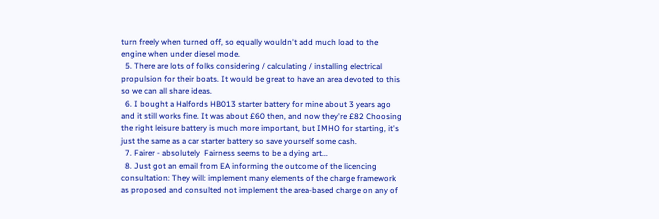turn freely when turned off, so equally wouldn't add much load to the engine when under diesel mode.
  5. There are lots of folks considering / calculating / installing electrical propulsion for their boats. It would be great to have an area devoted to this so we can all share ideas.
  6. I bought a Halfords HB013 starter battery for mine about 3 years ago and it still works fine. It was about £60 then, and now they're £82 Choosing the right leisure battery is much more important, but IMHO for starting, it's just the same as a car starter battery so save yourself some cash.
  7. Fairer - absolutely  Fairness seems to be a dying art...
  8. Just got an email from EA informing the outcome of the licencing consultation: They will: implement many elements of the charge framework as proposed and consulted not implement the area-based charge on any of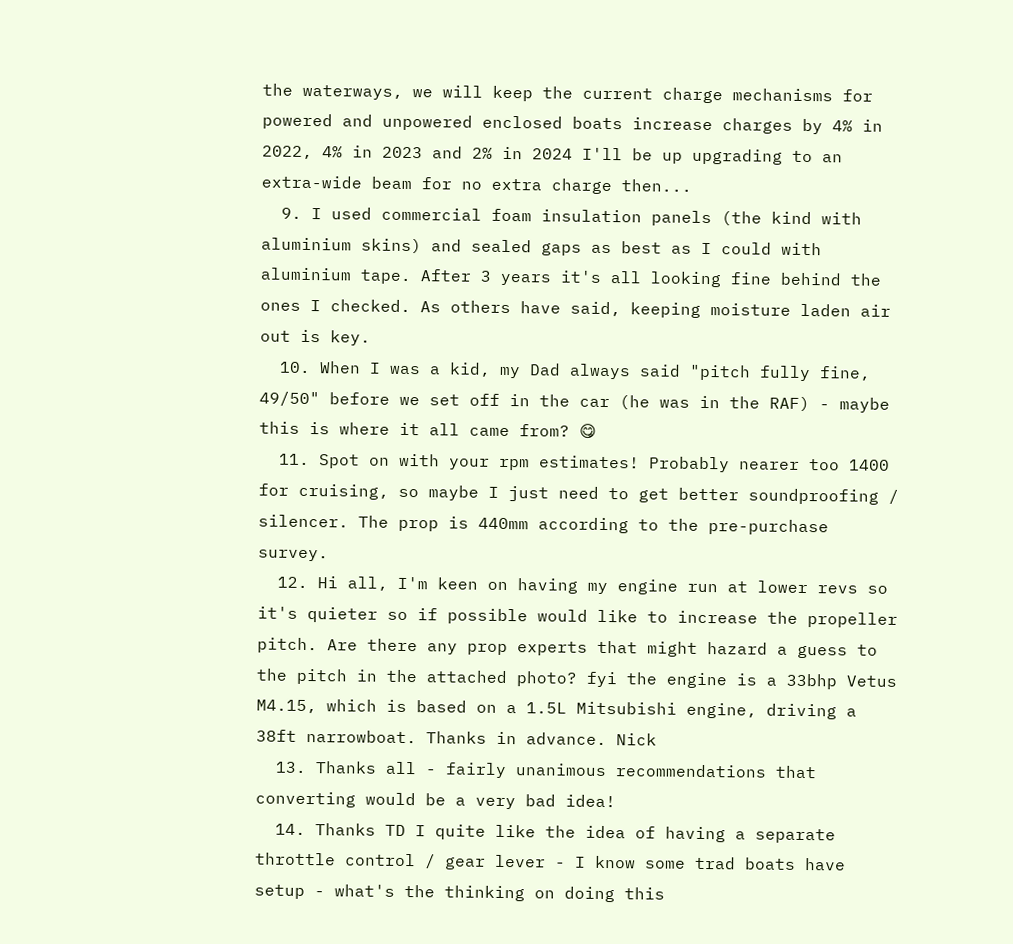the waterways, we will keep the current charge mechanisms for powered and unpowered enclosed boats increase charges by 4% in 2022, 4% in 2023 and 2% in 2024 I'll be up upgrading to an extra-wide beam for no extra charge then...
  9. I used commercial foam insulation panels (the kind with aluminium skins) and sealed gaps as best as I could with aluminium tape. After 3 years it's all looking fine behind the ones I checked. As others have said, keeping moisture laden air out is key.
  10. When I was a kid, my Dad always said "pitch fully fine, 49/50" before we set off in the car (he was in the RAF) - maybe this is where it all came from? 😋
  11. Spot on with your rpm estimates! Probably nearer too 1400 for cruising, so maybe I just need to get better soundproofing / silencer. The prop is 440mm according to the pre-purchase survey.
  12. Hi all, I'm keen on having my engine run at lower revs so it's quieter so if possible would like to increase the propeller pitch. Are there any prop experts that might hazard a guess to the pitch in the attached photo? fyi the engine is a 33bhp Vetus M4.15, which is based on a 1.5L Mitsubishi engine, driving a 38ft narrowboat. Thanks in advance. Nick
  13. Thanks all - fairly unanimous recommendations that converting would be a very bad idea!
  14. Thanks TD I quite like the idea of having a separate throttle control / gear lever - I know some trad boats have setup - what's the thinking on doing this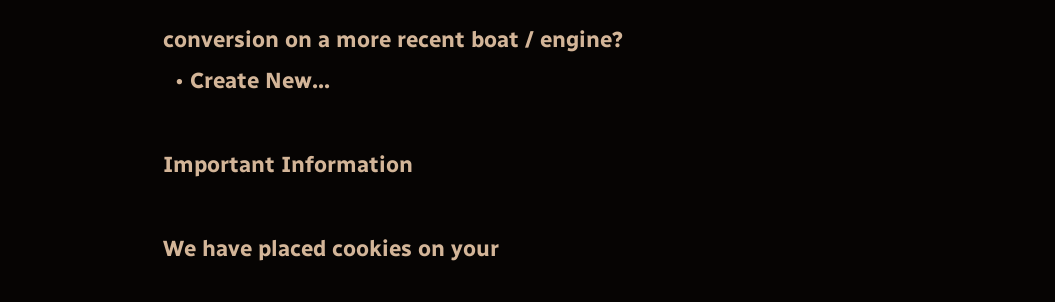conversion on a more recent boat / engine?
  • Create New...

Important Information

We have placed cookies on your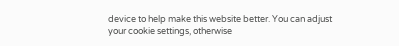device to help make this website better. You can adjust your cookie settings, otherwise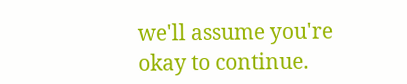we'll assume you're okay to continue.